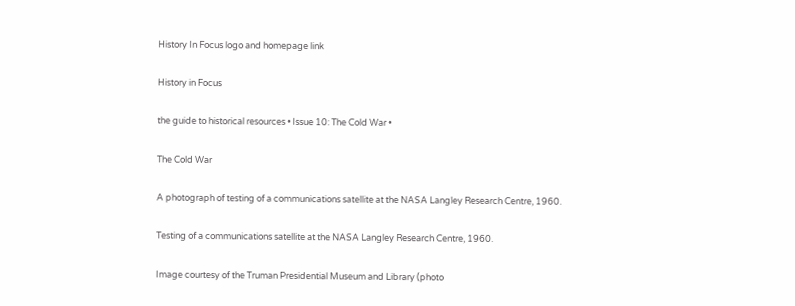History In Focus logo and homepage link

History in Focus

the guide to historical resources • Issue 10: The Cold War •

The Cold War

A photograph of testing of a communications satellite at the NASA Langley Research Centre, 1960.

Testing of a communications satellite at the NASA Langley Research Centre, 1960.

Image courtesy of the Truman Presidential Museum and Library (photo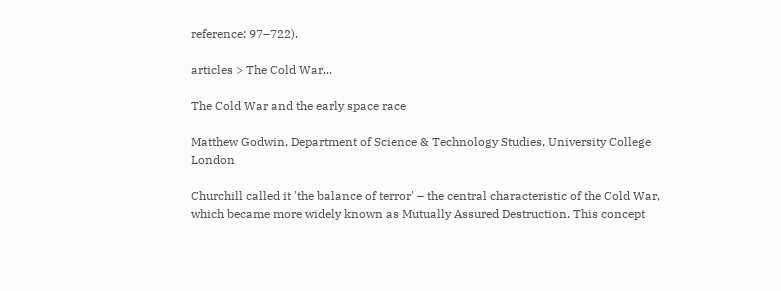reference: 97–722).

articles > The Cold War...

The Cold War and the early space race

Matthew Godwin, Department of Science & Technology Studies, University College London

Churchill called it 'the balance of terror' – the central characteristic of the Cold War, which became more widely known as Mutually Assured Destruction. This concept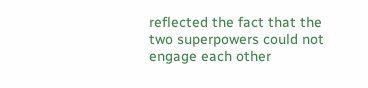reflected the fact that the two superpowers could not engage each other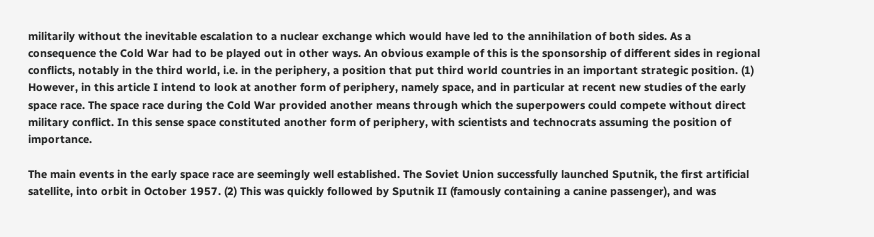militarily without the inevitable escalation to a nuclear exchange which would have led to the annihilation of both sides. As a consequence the Cold War had to be played out in other ways. An obvious example of this is the sponsorship of different sides in regional conflicts, notably in the third world, i.e. in the periphery, a position that put third world countries in an important strategic position. (1) However, in this article I intend to look at another form of periphery, namely space, and in particular at recent new studies of the early space race. The space race during the Cold War provided another means through which the superpowers could compete without direct military conflict. In this sense space constituted another form of periphery, with scientists and technocrats assuming the position of importance.

The main events in the early space race are seemingly well established. The Soviet Union successfully launched Sputnik, the first artificial satellite, into orbit in October 1957. (2) This was quickly followed by Sputnik II (famously containing a canine passenger), and was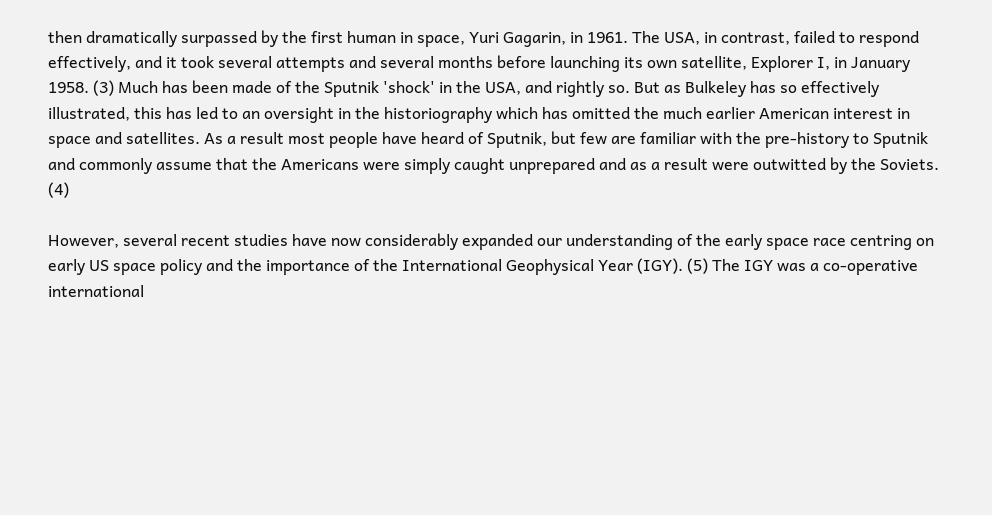then dramatically surpassed by the first human in space, Yuri Gagarin, in 1961. The USA, in contrast, failed to respond effectively, and it took several attempts and several months before launching its own satellite, Explorer I, in January 1958. (3) Much has been made of the Sputnik 'shock' in the USA, and rightly so. But as Bulkeley has so effectively illustrated, this has led to an oversight in the historiography which has omitted the much earlier American interest in space and satellites. As a result most people have heard of Sputnik, but few are familiar with the pre-history to Sputnik and commonly assume that the Americans were simply caught unprepared and as a result were outwitted by the Soviets. (4)

However, several recent studies have now considerably expanded our understanding of the early space race centring on early US space policy and the importance of the International Geophysical Year (IGY). (5) The IGY was a co-operative international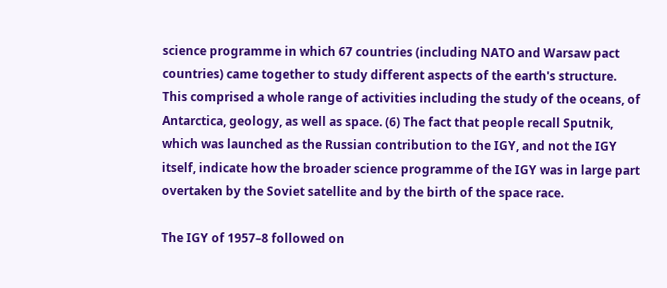science programme in which 67 countries (including NATO and Warsaw pact countries) came together to study different aspects of the earth's structure. This comprised a whole range of activities including the study of the oceans, of Antarctica, geology, as well as space. (6) The fact that people recall Sputnik, which was launched as the Russian contribution to the IGY, and not the IGY itself, indicate how the broader science programme of the IGY was in large part overtaken by the Soviet satellite and by the birth of the space race.

The IGY of 1957–8 followed on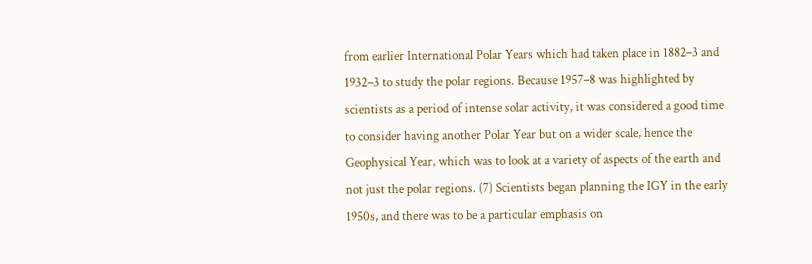from earlier International Polar Years which had taken place in 1882–3 and 1932–3 to study the polar regions. Because 1957–8 was highlighted by scientists as a period of intense solar activity, it was considered a good time to consider having another Polar Year but on a wider scale, hence the Geophysical Year, which was to look at a variety of aspects of the earth and not just the polar regions. (7) Scientists began planning the IGY in the early 1950s, and there was to be a particular emphasis on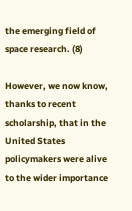the emerging field of space research. (8)

However, we now know, thanks to recent scholarship, that in the United States policymakers were alive to the wider importance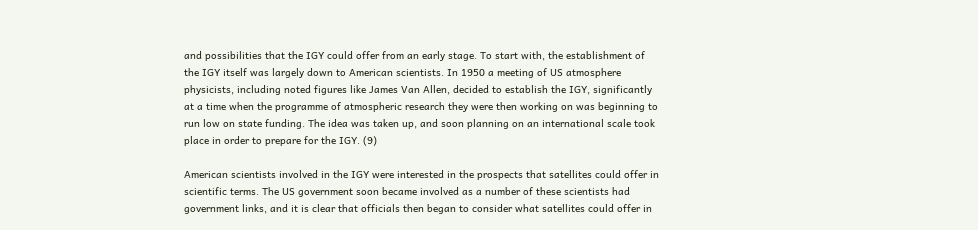and possibilities that the IGY could offer from an early stage. To start with, the establishment of the IGY itself was largely down to American scientists. In 1950 a meeting of US atmosphere physicists, including noted figures like James Van Allen, decided to establish the IGY, significantly at a time when the programme of atmospheric research they were then working on was beginning to run low on state funding. The idea was taken up, and soon planning on an international scale took place in order to prepare for the IGY. (9)

American scientists involved in the IGY were interested in the prospects that satellites could offer in scientific terms. The US government soon became involved as a number of these scientists had government links, and it is clear that officials then began to consider what satellites could offer in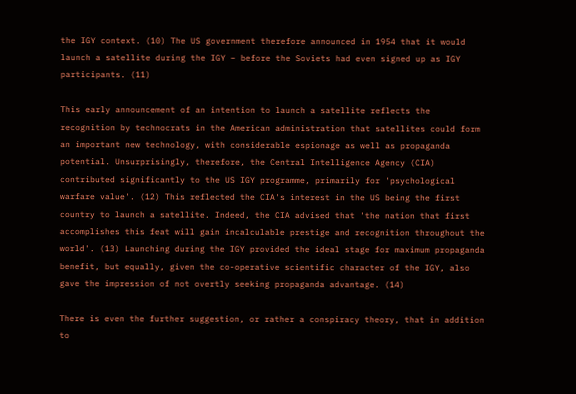the IGY context. (10) The US government therefore announced in 1954 that it would launch a satellite during the IGY – before the Soviets had even signed up as IGY participants. (11)

This early announcement of an intention to launch a satellite reflects the recognition by technocrats in the American administration that satellites could form an important new technology, with considerable espionage as well as propaganda potential. Unsurprisingly, therefore, the Central Intelligence Agency (CIA) contributed significantly to the US IGY programme, primarily for 'psychological warfare value'. (12) This reflected the CIA's interest in the US being the first country to launch a satellite. Indeed, the CIA advised that 'the nation that first accomplishes this feat will gain incalculable prestige and recognition throughout the world'. (13) Launching during the IGY provided the ideal stage for maximum propaganda benefit, but equally, given the co-operative scientific character of the IGY, also gave the impression of not overtly seeking propaganda advantage. (14)

There is even the further suggestion, or rather a conspiracy theory, that in addition to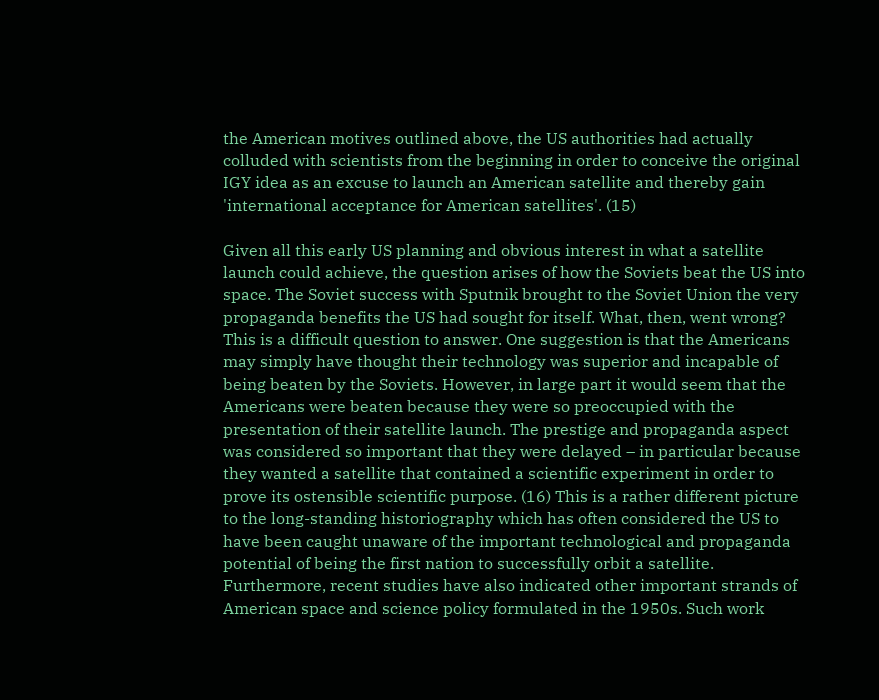the American motives outlined above, the US authorities had actually colluded with scientists from the beginning in order to conceive the original IGY idea as an excuse to launch an American satellite and thereby gain 'international acceptance for American satellites'. (15)

Given all this early US planning and obvious interest in what a satellite launch could achieve, the question arises of how the Soviets beat the US into space. The Soviet success with Sputnik brought to the Soviet Union the very propaganda benefits the US had sought for itself. What, then, went wrong? This is a difficult question to answer. One suggestion is that the Americans may simply have thought their technology was superior and incapable of being beaten by the Soviets. However, in large part it would seem that the Americans were beaten because they were so preoccupied with the presentation of their satellite launch. The prestige and propaganda aspect was considered so important that they were delayed – in particular because they wanted a satellite that contained a scientific experiment in order to prove its ostensible scientific purpose. (16) This is a rather different picture to the long-standing historiography which has often considered the US to have been caught unaware of the important technological and propaganda potential of being the first nation to successfully orbit a satellite. Furthermore, recent studies have also indicated other important strands of American space and science policy formulated in the 1950s. Such work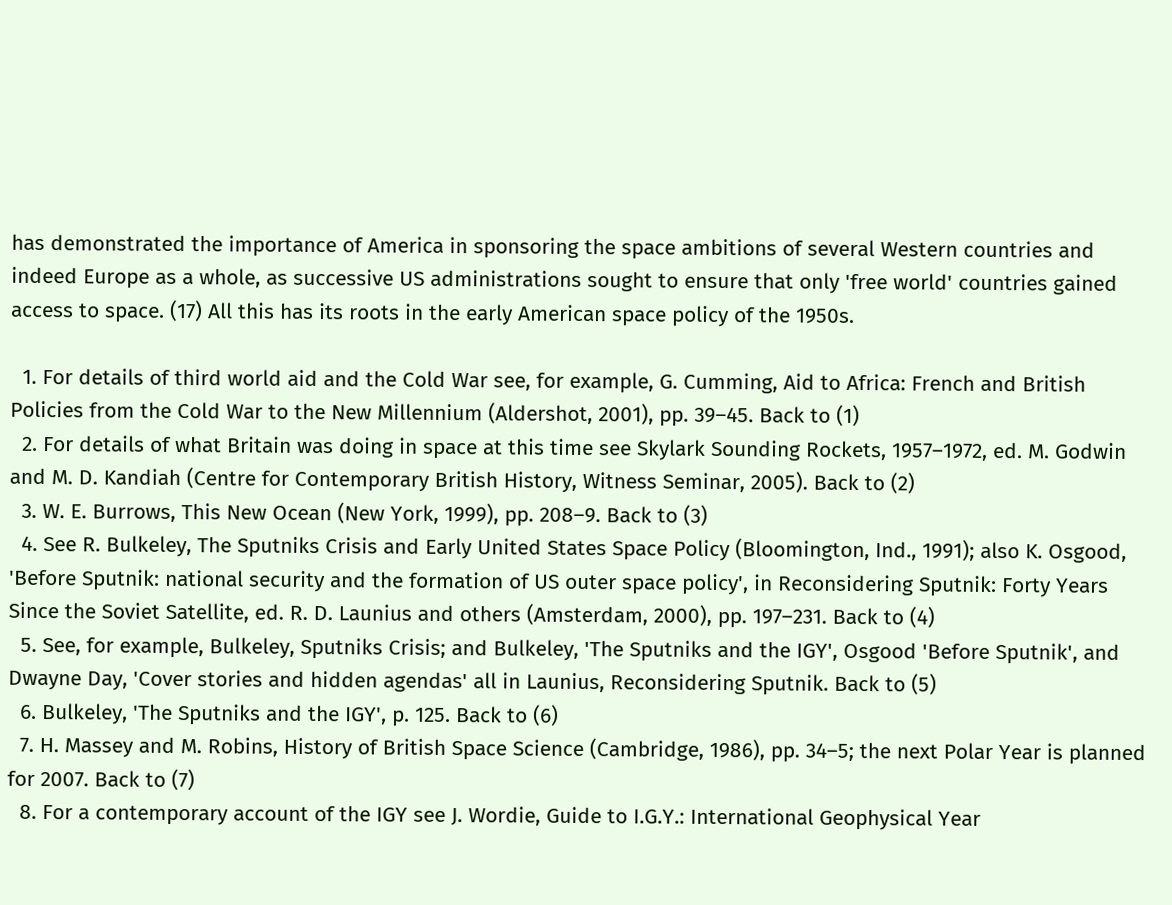has demonstrated the importance of America in sponsoring the space ambitions of several Western countries and indeed Europe as a whole, as successive US administrations sought to ensure that only 'free world' countries gained access to space. (17) All this has its roots in the early American space policy of the 1950s.

  1. For details of third world aid and the Cold War see, for example, G. Cumming, Aid to Africa: French and British Policies from the Cold War to the New Millennium (Aldershot, 2001), pp. 39–45. Back to (1)
  2. For details of what Britain was doing in space at this time see Skylark Sounding Rockets, 1957–1972, ed. M. Godwin and M. D. Kandiah (Centre for Contemporary British History, Witness Seminar, 2005). Back to (2)
  3. W. E. Burrows, This New Ocean (New York, 1999), pp. 208–9. Back to (3)
  4. See R. Bulkeley, The Sputniks Crisis and Early United States Space Policy (Bloomington, Ind., 1991); also K. Osgood, 'Before Sputnik: national security and the formation of US outer space policy', in Reconsidering Sputnik: Forty Years Since the Soviet Satellite, ed. R. D. Launius and others (Amsterdam, 2000), pp. 197–231. Back to (4)
  5. See, for example, Bulkeley, Sputniks Crisis; and Bulkeley, 'The Sputniks and the IGY', Osgood 'Before Sputnik', and Dwayne Day, 'Cover stories and hidden agendas' all in Launius, Reconsidering Sputnik. Back to (5)
  6. Bulkeley, 'The Sputniks and the IGY', p. 125. Back to (6)
  7. H. Massey and M. Robins, History of British Space Science (Cambridge, 1986), pp. 34–5; the next Polar Year is planned for 2007. Back to (7)
  8. For a contemporary account of the IGY see J. Wordie, Guide to I.G.Y.: International Geophysical Year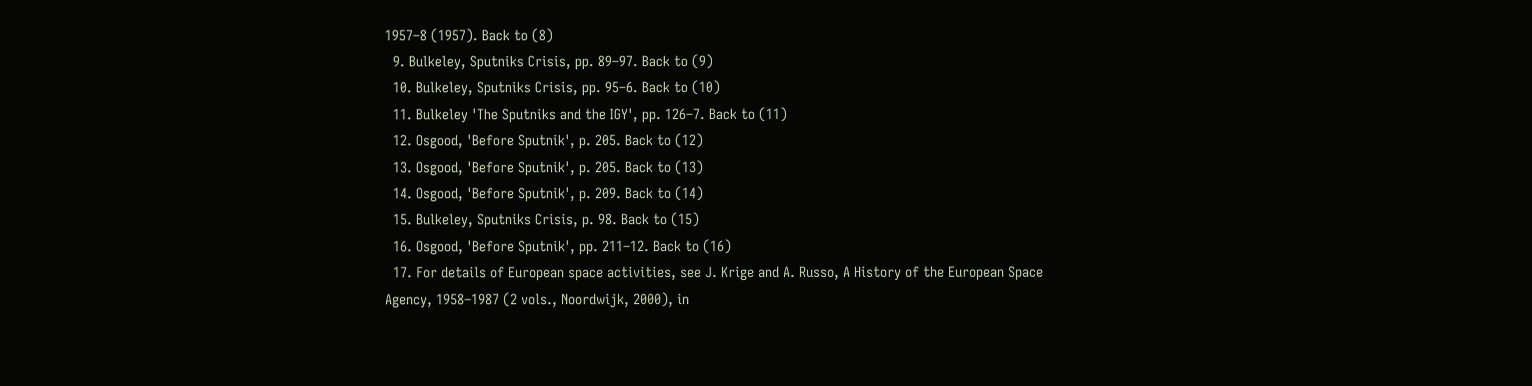1957–8 (1957). Back to (8)
  9. Bulkeley, Sputniks Crisis, pp. 89–97. Back to (9)
  10. Bulkeley, Sputniks Crisis, pp. 95–6. Back to (10)
  11. Bulkeley 'The Sputniks and the IGY', pp. 126–7. Back to (11)
  12. Osgood, 'Before Sputnik', p. 205. Back to (12)
  13. Osgood, 'Before Sputnik', p. 205. Back to (13)
  14. Osgood, 'Before Sputnik', p. 209. Back to (14)
  15. Bulkeley, Sputniks Crisis, p. 98. Back to (15)
  16. Osgood, 'Before Sputnik', pp. 211–12. Back to (16)
  17. For details of European space activities, see J. Krige and A. Russo, A History of the European Space Agency, 1958–1987 (2 vols., Noordwijk, 2000), in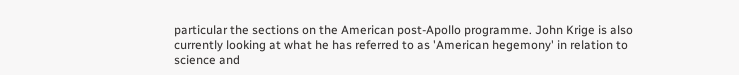particular the sections on the American post-Apollo programme. John Krige is also currently looking at what he has referred to as 'American hegemony' in relation to science and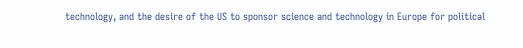technology, and the desire of the US to sponsor science and technology in Europe for political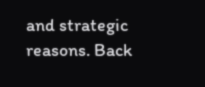and strategic reasons. Back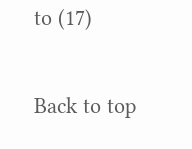to (17)

Back to top